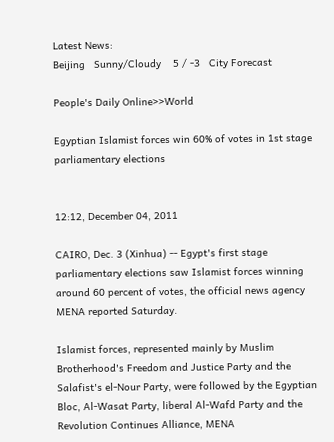Latest News:
Beijing   Sunny/Cloudy    5 / -3   City Forecast

People's Daily Online>>World

Egyptian Islamist forces win 60% of votes in 1st stage parliamentary elections


12:12, December 04, 2011

CAIRO, Dec. 3 (Xinhua) -- Egypt's first stage parliamentary elections saw Islamist forces winning around 60 percent of votes, the official news agency MENA reported Saturday.

Islamist forces, represented mainly by Muslim Brotherhood's Freedom and Justice Party and the Salafist's el-Nour Party, were followed by the Egyptian Bloc, Al-Wasat Party, liberal Al-Wafd Party and the Revolution Continues Alliance, MENA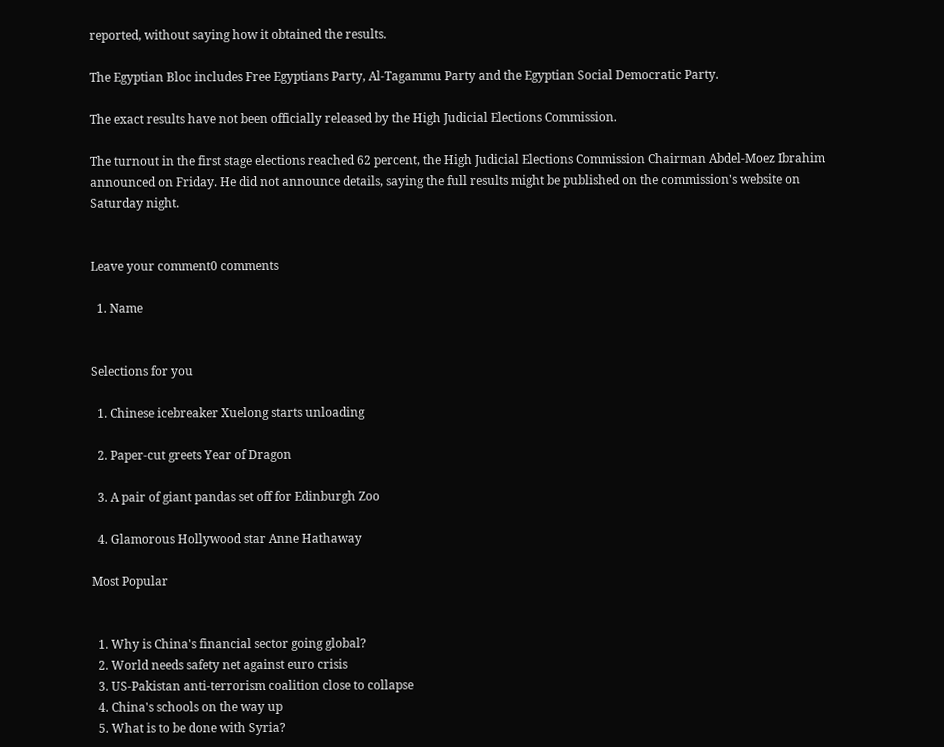reported, without saying how it obtained the results.

The Egyptian Bloc includes Free Egyptians Party, Al-Tagammu Party and the Egyptian Social Democratic Party.

The exact results have not been officially released by the High Judicial Elections Commission.

The turnout in the first stage elections reached 62 percent, the High Judicial Elections Commission Chairman Abdel-Moez Ibrahim announced on Friday. He did not announce details, saying the full results might be published on the commission's website on Saturday night.


Leave your comment0 comments

  1. Name


Selections for you

  1. Chinese icebreaker Xuelong starts unloading

  2. Paper-cut greets Year of Dragon

  3. A pair of giant pandas set off for Edinburgh Zoo

  4. Glamorous Hollywood star Anne Hathaway

Most Popular


  1. Why is China's financial sector going global?
  2. World needs safety net against euro crisis
  3. US-Pakistan anti-terrorism coalition close to collapse
  4. China's schools on the way up
  5. What is to be done with Syria?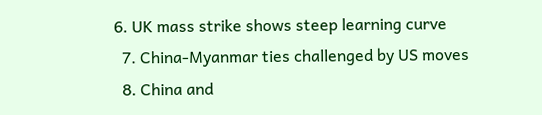6. UK mass strike shows steep learning curve
  7. China-Myanmar ties challenged by US moves
  8. China and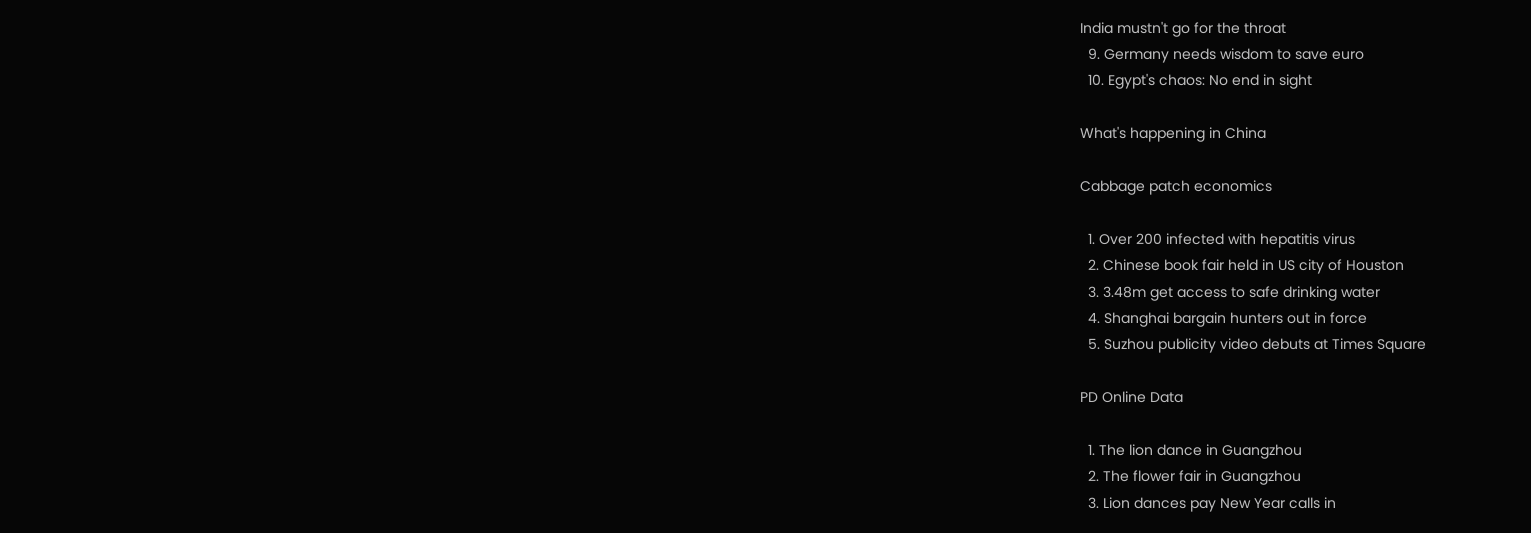India mustn't go for the throat
  9. Germany needs wisdom to save euro
  10. Egypt's chaos: No end in sight

What's happening in China

Cabbage patch economics

  1. Over 200 infected with hepatitis virus
  2. Chinese book fair held in US city of Houston
  3. 3.48m get access to safe drinking water
  4. Shanghai bargain hunters out in force
  5. Suzhou publicity video debuts at Times Square

PD Online Data

  1. The lion dance in Guangzhou
  2. The flower fair in Guangzhou
  3. Lion dances pay New Year calls in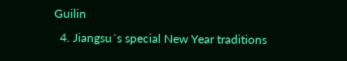Guilin
  4. Jiangsu´s special New Year traditions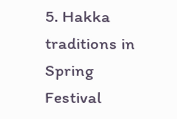5. Hakka traditions in Spring Festival